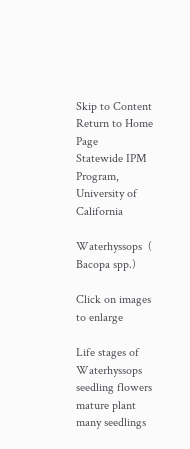Skip to Content
Return to Home Page
Statewide IPM Program, University of California

Waterhyssops  ( Bacopa spp.)

Click on images to enlarge

Life stages of Waterhyssops seedling flowers mature plant many seedlings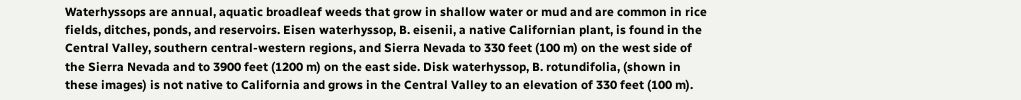Waterhyssops are annual, aquatic broadleaf weeds that grow in shallow water or mud and are common in rice fields, ditches, ponds, and reservoirs. Eisen waterhyssop, B. eisenii, a native Californian plant, is found in the Central Valley, southern central-western regions, and Sierra Nevada to 330 feet (100 m) on the west side of the Sierra Nevada and to 3900 feet (1200 m) on the east side. Disk waterhyssop, B. rotundifolia, (shown in these images) is not native to California and grows in the Central Valley to an elevation of 330 feet (100 m).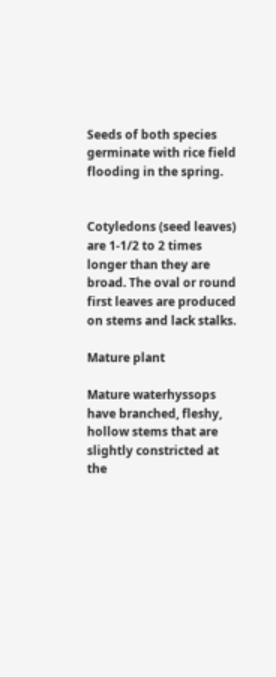Seeds of both species germinate with rice field flooding in the spring.


Cotyledons (seed leaves) are 1-1/2 to 2 times longer than they are broad. The oval or round first leaves are produced on stems and lack stalks.

Mature plant

Mature waterhyssops have branched, fleshy, hollow stems that are slightly constricted at the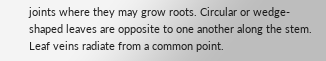joints where they may grow roots. Circular or wedge-shaped leaves are opposite to one another along the stem. Leaf veins radiate from a common point.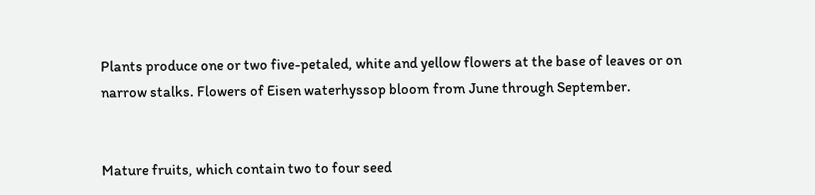Plants produce one or two five-petaled, white and yellow flowers at the base of leaves or on narrow stalks. Flowers of Eisen waterhyssop bloom from June through September.


Mature fruits, which contain two to four seed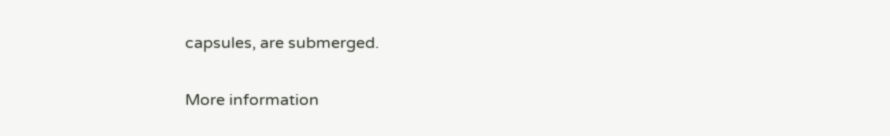capsules, are submerged.

More information